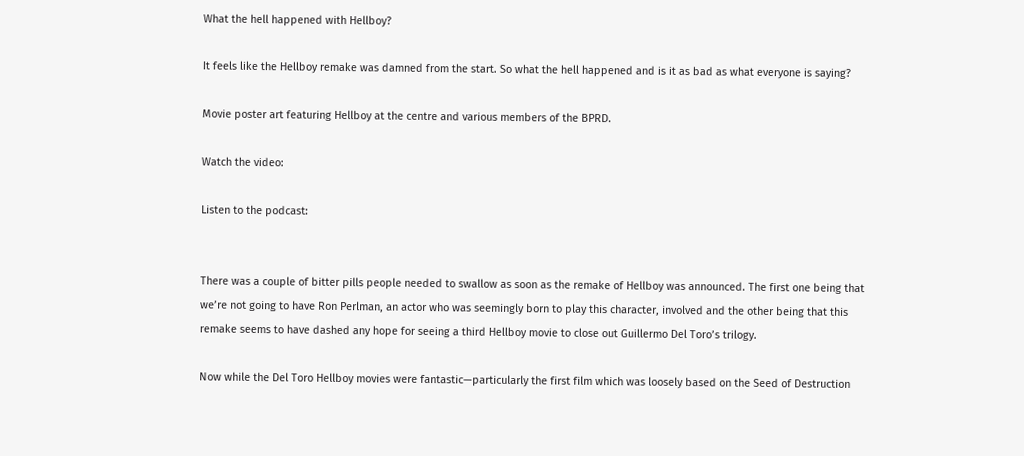What the hell happened with Hellboy?

It feels like the Hellboy remake was damned from the start. So what the hell happened and is it as bad as what everyone is saying?

Movie poster art featuring Hellboy at the centre and various members of the BPRD.

Watch the video:

Listen to the podcast:


There was a couple of bitter pills people needed to swallow as soon as the remake of Hellboy was announced. The first one being that we’re not going to have Ron Perlman, an actor who was seemingly born to play this character, involved and the other being that this remake seems to have dashed any hope for seeing a third Hellboy movie to close out Guillermo Del Toro’s trilogy.

Now while the Del Toro Hellboy movies were fantastic—particularly the first film which was loosely based on the Seed of Destruction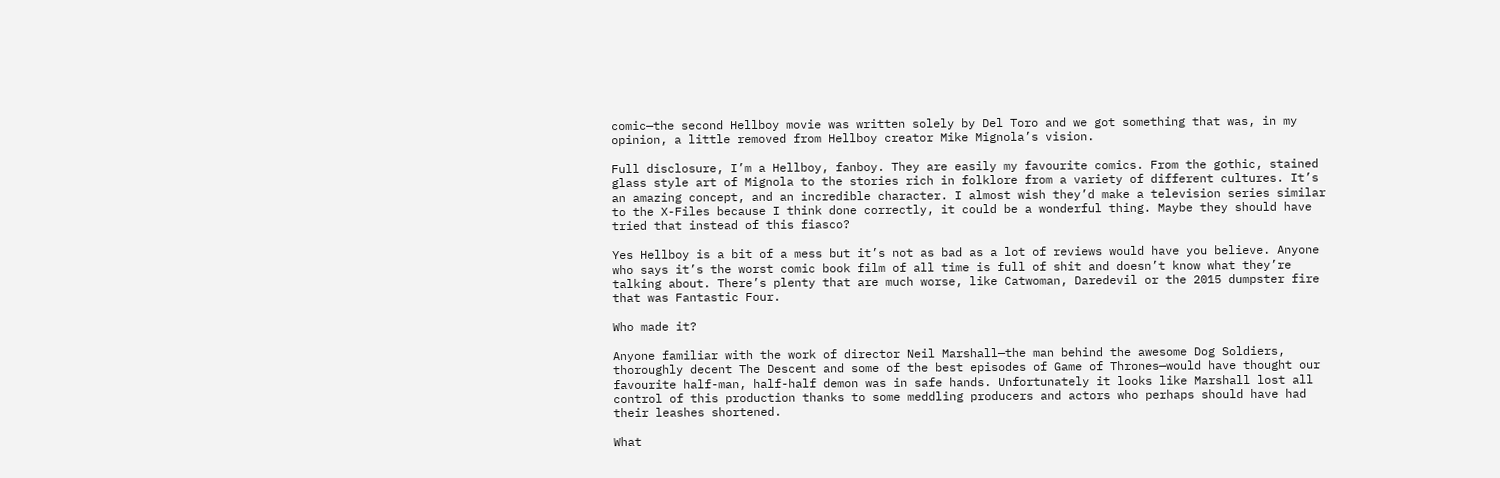comic—the second Hellboy movie was written solely by Del Toro and we got something that was, in my opinion, a little removed from Hellboy creator Mike Mignola’s vision.

Full disclosure, I’m a Hellboy, fanboy. They are easily my favourite comics. From the gothic, stained glass style art of Mignola to the stories rich in folklore from a variety of different cultures. It’s an amazing concept, and an incredible character. I almost wish they’d make a television series similar to the X-Files because I think done correctly, it could be a wonderful thing. Maybe they should have tried that instead of this fiasco?

Yes Hellboy is a bit of a mess but it’s not as bad as a lot of reviews would have you believe. Anyone who says it’s the worst comic book film of all time is full of shit and doesn’t know what they’re talking about. There’s plenty that are much worse, like Catwoman, Daredevil or the 2015 dumpster fire that was Fantastic Four.

Who made it?

Anyone familiar with the work of director Neil Marshall—the man behind the awesome Dog Soldiers, thoroughly decent The Descent and some of the best episodes of Game of Thrones—would have thought our favourite half-man, half-half demon was in safe hands. Unfortunately it looks like Marshall lost all control of this production thanks to some meddling producers and actors who perhaps should have had their leashes shortened.

What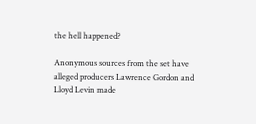the hell happened?

Anonymous sources from the set have alleged producers Lawrence Gordon and Lloyd Levin made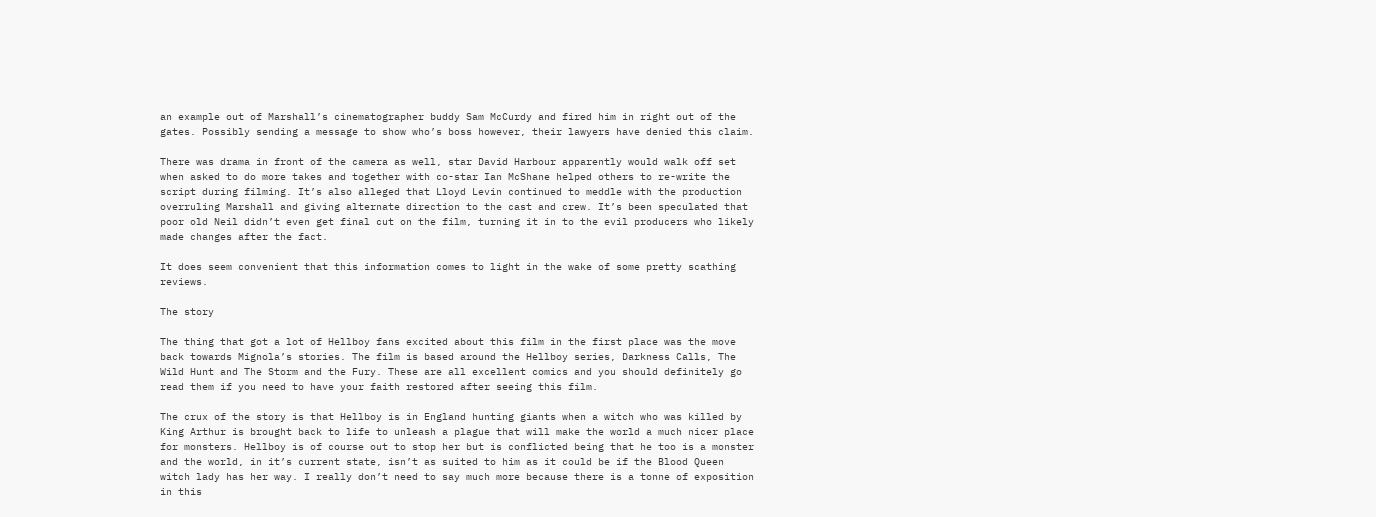an example out of Marshall’s cinematographer buddy Sam McCurdy and fired him in right out of the gates. Possibly sending a message to show who’s boss however, their lawyers have denied this claim.

There was drama in front of the camera as well, star David Harbour apparently would walk off set when asked to do more takes and together with co-star Ian McShane helped others to re-write the script during filming. It’s also alleged that Lloyd Levin continued to meddle with the production overruling Marshall and giving alternate direction to the cast and crew. It’s been speculated that poor old Neil didn’t even get final cut on the film, turning it in to the evil producers who likely made changes after the fact.

It does seem convenient that this information comes to light in the wake of some pretty scathing reviews.

The story

The thing that got a lot of Hellboy fans excited about this film in the first place was the move back towards Mignola’s stories. The film is based around the Hellboy series, Darkness Calls, The Wild Hunt and The Storm and the Fury. These are all excellent comics and you should definitely go read them if you need to have your faith restored after seeing this film.

The crux of the story is that Hellboy is in England hunting giants when a witch who was killed by King Arthur is brought back to life to unleash a plague that will make the world a much nicer place for monsters. Hellboy is of course out to stop her but is conflicted being that he too is a monster and the world, in it’s current state, isn’t as suited to him as it could be if the Blood Queen witch lady has her way. I really don’t need to say much more because there is a tonne of exposition in this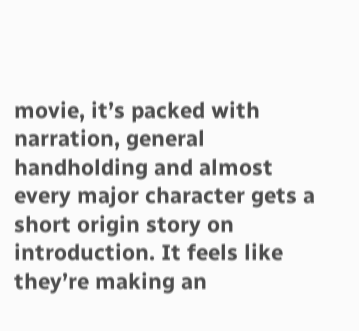movie, it’s packed with narration, general handholding and almost every major character gets a short origin story on introduction. It feels like they’re making an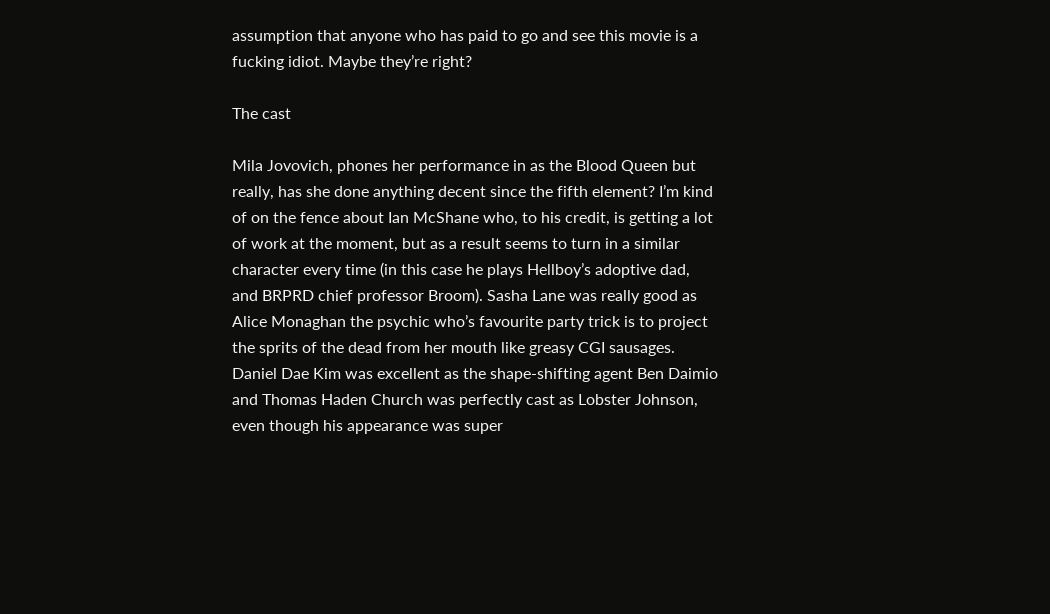assumption that anyone who has paid to go and see this movie is a fucking idiot. Maybe they’re right?

The cast

Mila Jovovich, phones her performance in as the Blood Queen but really, has she done anything decent since the fifth element? I’m kind of on the fence about Ian McShane who, to his credit, is getting a lot of work at the moment, but as a result seems to turn in a similar character every time (in this case he plays Hellboy’s adoptive dad, and BRPRD chief professor Broom). Sasha Lane was really good as Alice Monaghan the psychic who’s favourite party trick is to project the sprits of the dead from her mouth like greasy CGI sausages. Daniel Dae Kim was excellent as the shape-shifting agent Ben Daimio and Thomas Haden Church was perfectly cast as Lobster Johnson, even though his appearance was super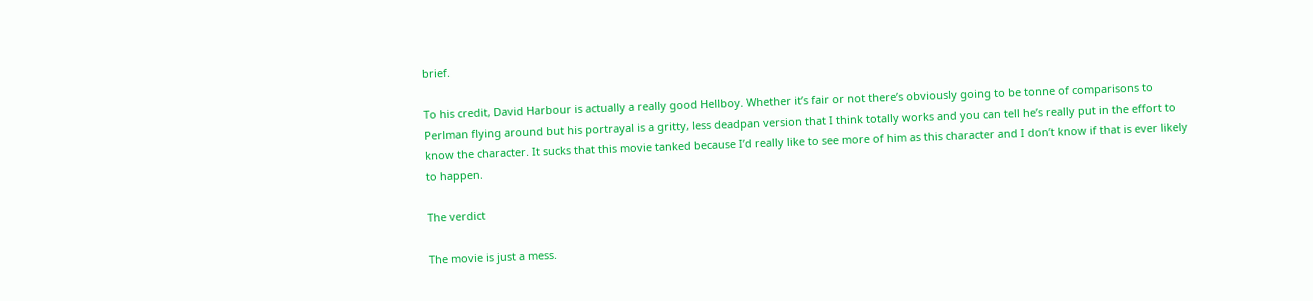brief.

To his credit, David Harbour is actually a really good Hellboy. Whether it’s fair or not there’s obviously going to be tonne of comparisons to Perlman flying around but his portrayal is a gritty, less deadpan version that I think totally works and you can tell he’s really put in the effort to know the character. It sucks that this movie tanked because I’d really like to see more of him as this character and I don’t know if that is ever likely to happen.

The verdict

The movie is just a mess.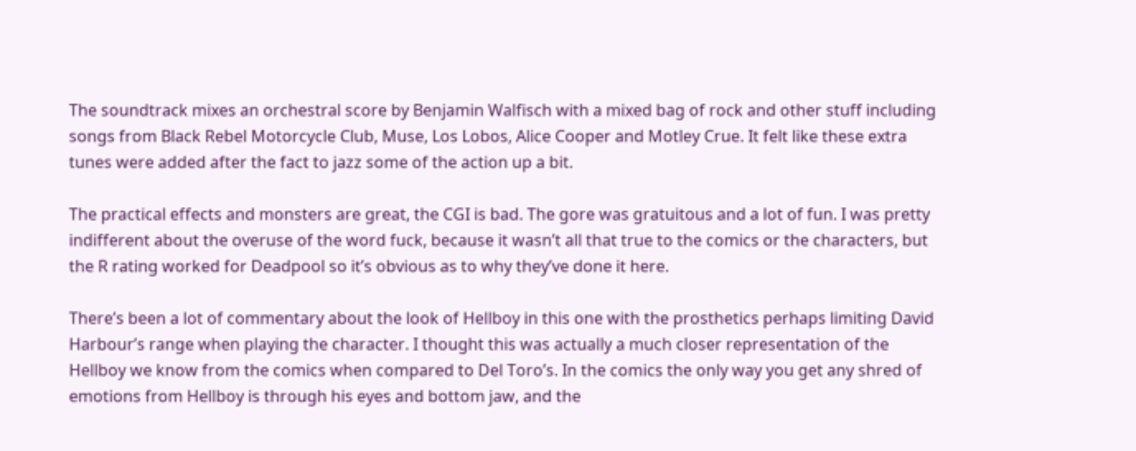The soundtrack mixes an orchestral score by Benjamin Walfisch with a mixed bag of rock and other stuff including songs from Black Rebel Motorcycle Club, Muse, Los Lobos, Alice Cooper and Motley Crue. It felt like these extra tunes were added after the fact to jazz some of the action up a bit.

The practical effects and monsters are great, the CGI is bad. The gore was gratuitous and a lot of fun. I was pretty indifferent about the overuse of the word fuck, because it wasn’t all that true to the comics or the characters, but the R rating worked for Deadpool so it’s obvious as to why they’ve done it here.

There’s been a lot of commentary about the look of Hellboy in this one with the prosthetics perhaps limiting David Harbour’s range when playing the character. I thought this was actually a much closer representation of the Hellboy we know from the comics when compared to Del Toro’s. In the comics the only way you get any shred of emotions from Hellboy is through his eyes and bottom jaw, and the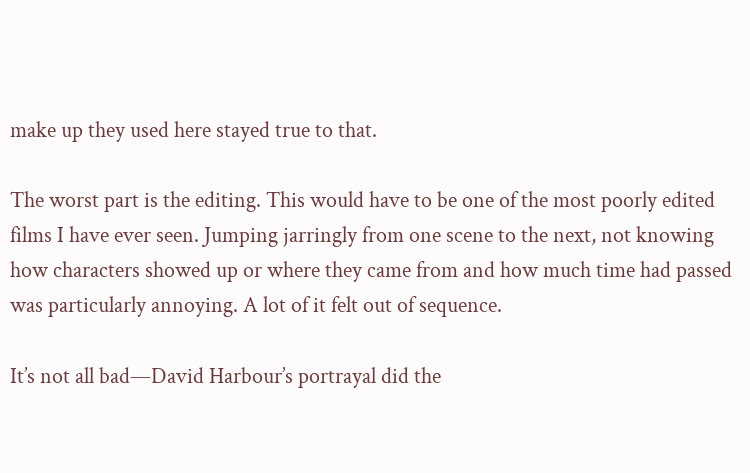make up they used here stayed true to that.

The worst part is the editing. This would have to be one of the most poorly edited films I have ever seen. Jumping jarringly from one scene to the next, not knowing how characters showed up or where they came from and how much time had passed was particularly annoying. A lot of it felt out of sequence.

It’s not all bad—David Harbour’s portrayal did the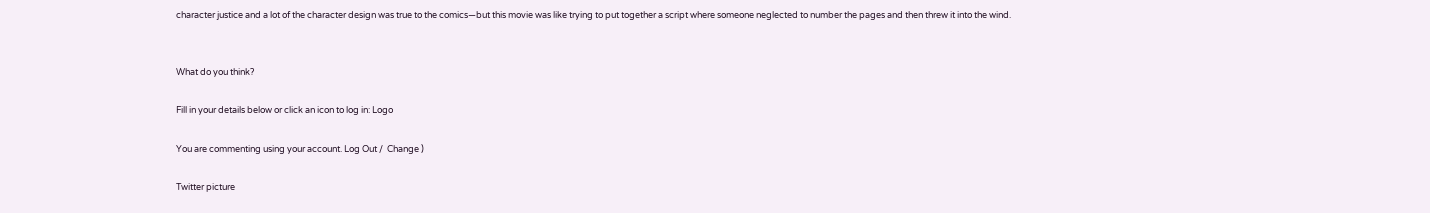character justice and a lot of the character design was true to the comics—but this movie was like trying to put together a script where someone neglected to number the pages and then threw it into the wind.


What do you think?

Fill in your details below or click an icon to log in: Logo

You are commenting using your account. Log Out /  Change )

Twitter picture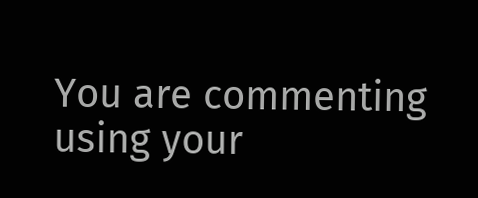You are commenting using your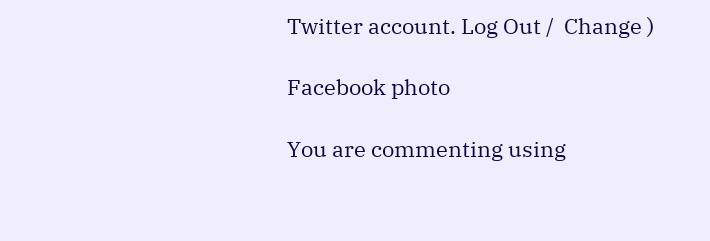Twitter account. Log Out /  Change )

Facebook photo

You are commenting using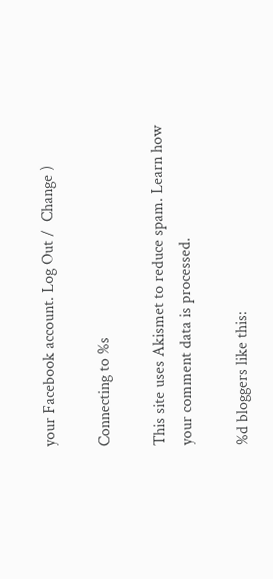your Facebook account. Log Out /  Change )

Connecting to %s

This site uses Akismet to reduce spam. Learn how your comment data is processed.

%d bloggers like this: